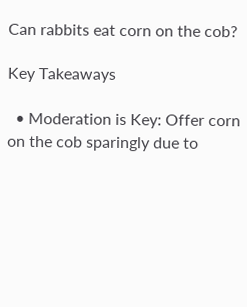Can rabbits eat corn on the cob?

Key Takeaways

  • Moderation is Key: Offer corn on the cob sparingly due to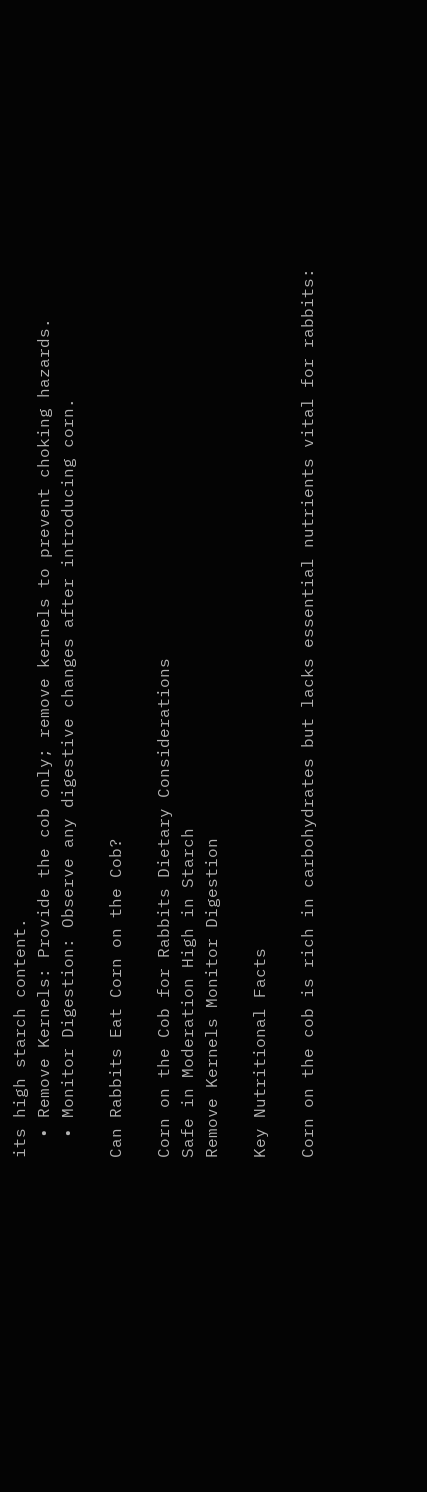its high starch content.
  • Remove Kernels: Provide the cob only; remove kernels to prevent choking hazards.
  • Monitor Digestion: Observe any digestive changes after introducing corn.

Can Rabbits Eat Corn on the Cob?

Corn on the Cob for Rabbits Dietary Considerations
Safe in Moderation High in Starch
Remove Kernels Monitor Digestion

Key Nutritional Facts

Corn on the cob is rich in carbohydrates but lacks essential nutrients vital for rabbits: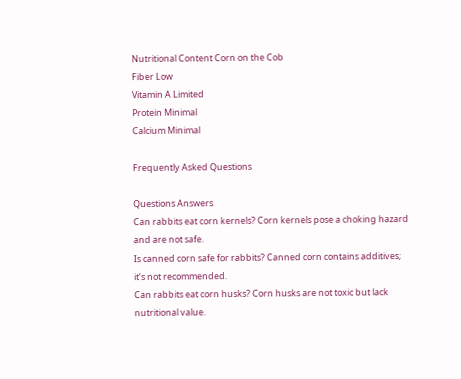Nutritional Content Corn on the Cob
Fiber Low
Vitamin A Limited
Protein Minimal
Calcium Minimal

Frequently Asked Questions

Questions Answers
Can rabbits eat corn kernels? Corn kernels pose a choking hazard and are not safe.
Is canned corn safe for rabbits? Canned corn contains additives; it’s not recommended.
Can rabbits eat corn husks? Corn husks are not toxic but lack nutritional value.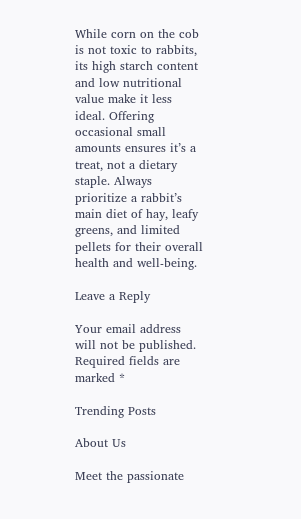While corn on the cob is not toxic to rabbits, its high starch content and low nutritional value make it less ideal. Offering occasional small amounts ensures it’s a treat, not a dietary staple. Always prioritize a rabbit’s main diet of hay, leafy greens, and limited pellets for their overall health and well-being.

Leave a Reply

Your email address will not be published. Required fields are marked *

Trending Posts

About Us

Meet the passionate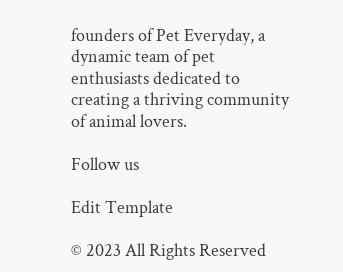founders of Pet Everyday, a dynamic team of pet enthusiasts dedicated to creating a thriving community of animal lovers.

Follow us

Edit Template

© 2023 All Rights Reserved